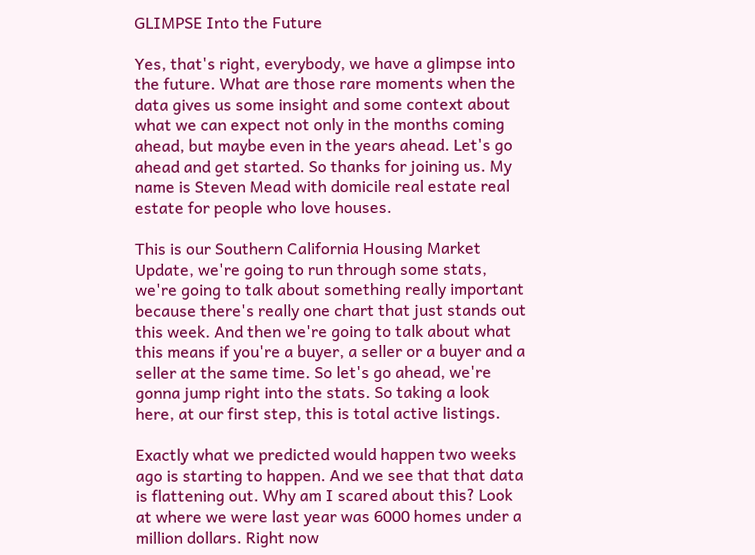GLIMPSE Into the Future

Yes, that's right, everybody, we have a glimpse into the future. What are those rare moments when the data gives us some insight and some context about what we can expect not only in the months coming ahead, but maybe even in the years ahead. Let's go ahead and get started. So thanks for joining us. My name is Steven Mead with domicile real estate real estate for people who love houses.

This is our Southern California Housing Market Update, we're going to run through some stats, we're going to talk about something really important because there's really one chart that just stands out this week. And then we're going to talk about what this means if you're a buyer, a seller or a buyer and a seller at the same time. So let's go ahead, we're gonna jump right into the stats. So taking a look here, at our first step, this is total active listings.

Exactly what we predicted would happen two weeks ago is starting to happen. And we see that that data is flattening out. Why am I scared about this? Look at where we were last year was 6000 homes under a million dollars. Right now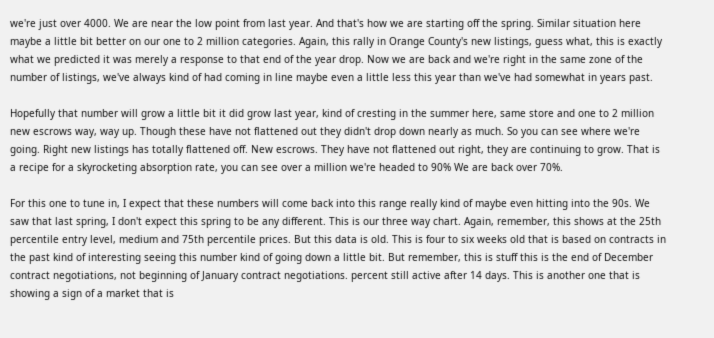we're just over 4000. We are near the low point from last year. And that's how we are starting off the spring. Similar situation here maybe a little bit better on our one to 2 million categories. Again, this rally in Orange County's new listings, guess what, this is exactly what we predicted it was merely a response to that end of the year drop. Now we are back and we're right in the same zone of the number of listings, we've always kind of had coming in line maybe even a little less this year than we've had somewhat in years past.

Hopefully that number will grow a little bit it did grow last year, kind of cresting in the summer here, same store and one to 2 million new escrows way, way up. Though these have not flattened out they didn't drop down nearly as much. So you can see where we're going. Right new listings has totally flattened off. New escrows. They have not flattened out right, they are continuing to grow. That is a recipe for a skyrocketing absorption rate, you can see over a million we're headed to 90% We are back over 70%.

For this one to tune in, I expect that these numbers will come back into this range really kind of maybe even hitting into the 90s. We saw that last spring, I don't expect this spring to be any different. This is our three way chart. Again, remember, this shows at the 25th percentile entry level, medium and 75th percentile prices. But this data is old. This is four to six weeks old that is based on contracts in the past kind of interesting seeing this number kind of going down a little bit. But remember, this is stuff this is the end of December contract negotiations, not beginning of January contract negotiations. percent still active after 14 days. This is another one that is showing a sign of a market that is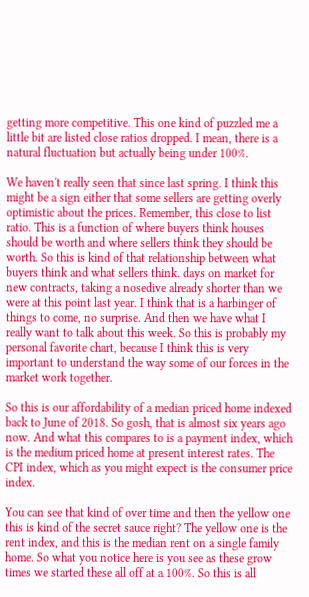getting more competitive. This one kind of puzzled me a little bit are listed close ratios dropped. I mean, there is a natural fluctuation but actually being under 100%.

We haven't really seen that since last spring. I think this might be a sign either that some sellers are getting overly optimistic about the prices. Remember, this close to list ratio. This is a function of where buyers think houses should be worth and where sellers think they should be worth. So this is kind of that relationship between what buyers think and what sellers think. days on market for new contracts, taking a nosedive already shorter than we were at this point last year. I think that is a harbinger of things to come, no surprise. And then we have what I really want to talk about this week. So this is probably my personal favorite chart, because I think this is very important to understand the way some of our forces in the market work together.

So this is our affordability of a median priced home indexed back to June of 2018. So gosh, that is almost six years ago now. And what this compares to is a payment index, which is the medium priced home at present interest rates. The CPI index, which as you might expect is the consumer price index.

You can see that kind of over time and then the yellow one this is kind of the secret sauce right? The yellow one is the rent index, and this is the median rent on a single family home. So what you notice here is you see as these grow times we started these all off at a 100%. So this is all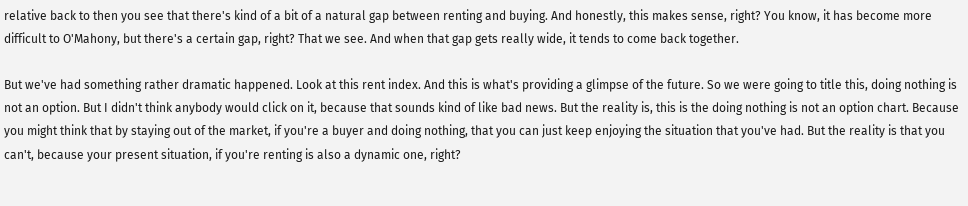relative back to then you see that there's kind of a bit of a natural gap between renting and buying. And honestly, this makes sense, right? You know, it has become more difficult to O'Mahony, but there's a certain gap, right? That we see. And when that gap gets really wide, it tends to come back together.

But we've had something rather dramatic happened. Look at this rent index. And this is what's providing a glimpse of the future. So we were going to title this, doing nothing is not an option. But I didn't think anybody would click on it, because that sounds kind of like bad news. But the reality is, this is the doing nothing is not an option chart. Because you might think that by staying out of the market, if you're a buyer and doing nothing, that you can just keep enjoying the situation that you've had. But the reality is that you can't, because your present situation, if you're renting is also a dynamic one, right?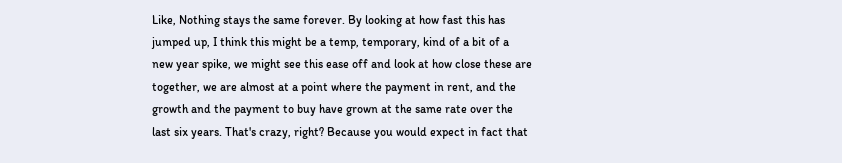Like, Nothing stays the same forever. By looking at how fast this has jumped up, I think this might be a temp, temporary, kind of a bit of a new year spike, we might see this ease off and look at how close these are together, we are almost at a point where the payment in rent, and the growth and the payment to buy have grown at the same rate over the last six years. That's crazy, right? Because you would expect in fact that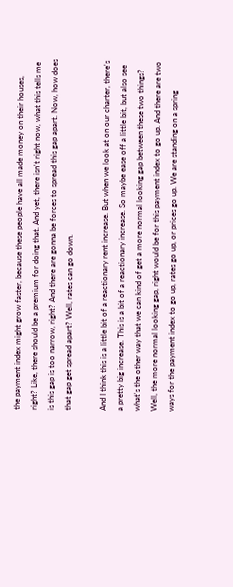the payment index might grow faster, because these people have all made money on their houses, right? Like, there should be a premium for doing that. And yet, there isn't right now, what this tells me is this gap is too narrow, right? And there are gonna be forces to spread this gap apart. Now, how does that gap get spread apart? Well, rates can go down.

And I think this is a little bit of a reactionary rent increase. But when we look at on our charter, there's a pretty big increase. This is a bit of a reactionary increase. So maybe ease off a little bit, but also see what's the other way that we can kind of get a more normal looking gap between these two things? Well, the more normal looking gap, right would be for this payment index to go up. And there are two ways for the payment index to go up, rates go up, or prices go up. We are standing on a spring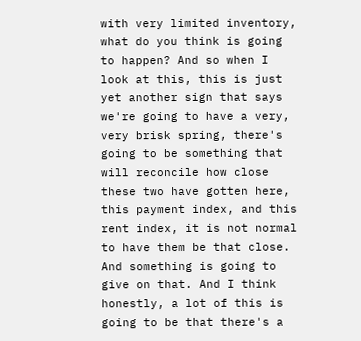with very limited inventory, what do you think is going to happen? And so when I look at this, this is just yet another sign that says we're going to have a very, very brisk spring, there's going to be something that will reconcile how close these two have gotten here, this payment index, and this rent index, it is not normal to have them be that close. And something is going to give on that. And I think honestly, a lot of this is going to be that there's a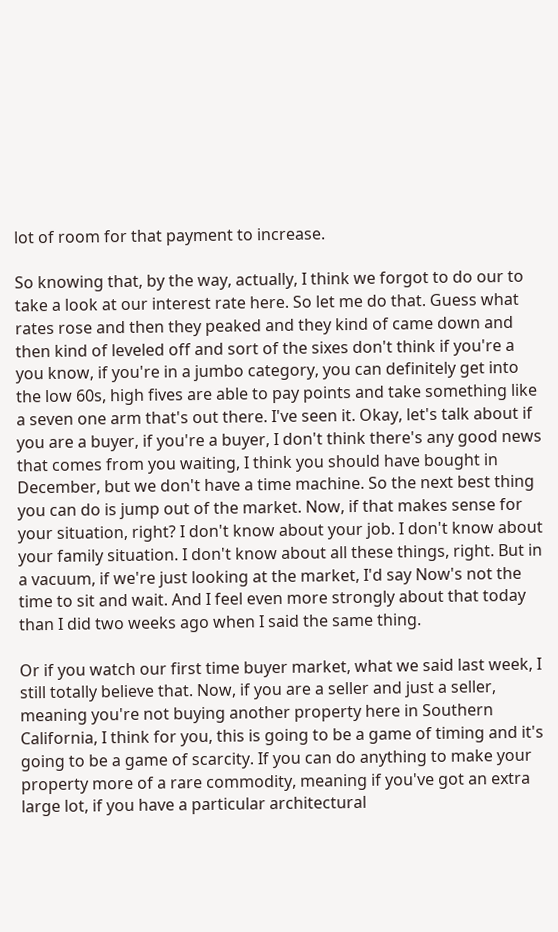lot of room for that payment to increase.

So knowing that, by the way, actually, I think we forgot to do our to take a look at our interest rate here. So let me do that. Guess what rates rose and then they peaked and they kind of came down and then kind of leveled off and sort of the sixes don't think if you're a you know, if you're in a jumbo category, you can definitely get into the low 60s, high fives are able to pay points and take something like a seven one arm that's out there. I've seen it. Okay, let's talk about if you are a buyer, if you're a buyer, I don't think there's any good news that comes from you waiting, I think you should have bought in December, but we don't have a time machine. So the next best thing you can do is jump out of the market. Now, if that makes sense for your situation, right? I don't know about your job. I don't know about your family situation. I don't know about all these things, right. But in a vacuum, if we're just looking at the market, I'd say Now's not the time to sit and wait. And I feel even more strongly about that today than I did two weeks ago when I said the same thing.

Or if you watch our first time buyer market, what we said last week, I still totally believe that. Now, if you are a seller and just a seller, meaning you're not buying another property here in Southern California, I think for you, this is going to be a game of timing and it's going to be a game of scarcity. If you can do anything to make your property more of a rare commodity, meaning if you've got an extra large lot, if you have a particular architectural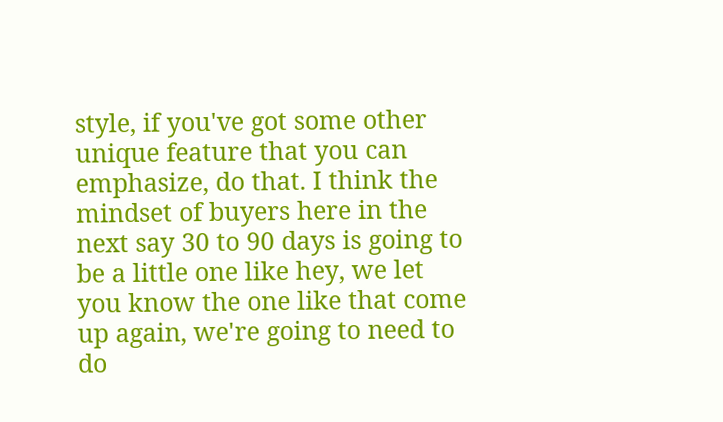style, if you've got some other unique feature that you can emphasize, do that. I think the mindset of buyers here in the next say 30 to 90 days is going to be a little one like hey, we let you know the one like that come up again, we're going to need to do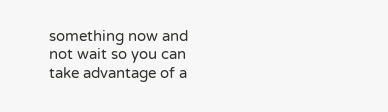something now and not wait so you can take advantage of a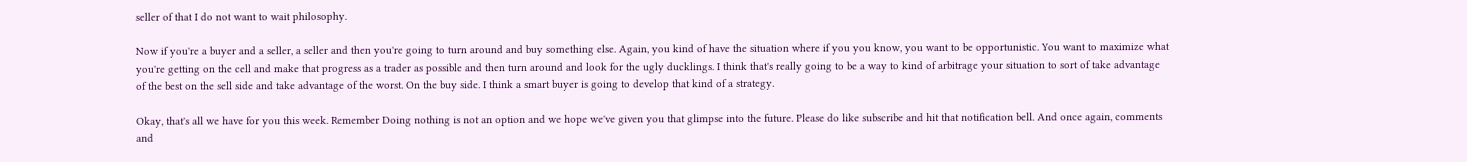seller of that I do not want to wait philosophy.

Now if you're a buyer and a seller, a seller and then you're going to turn around and buy something else. Again, you kind of have the situation where if you you know, you want to be opportunistic. You want to maximize what you're getting on the cell and make that progress as a trader as possible and then turn around and look for the ugly ducklings. I think that's really going to be a way to kind of arbitrage your situation to sort of take advantage of the best on the sell side and take advantage of the worst. On the buy side. I think a smart buyer is going to develop that kind of a strategy.

Okay, that's all we have for you this week. Remember Doing nothing is not an option and we hope we've given you that glimpse into the future. Please do like subscribe and hit that notification bell. And once again, comments and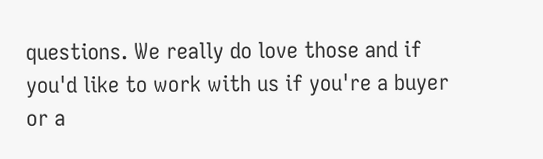questions. We really do love those and if you'd like to work with us if you're a buyer or a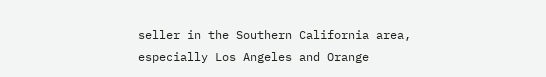seller in the Southern California area, especially Los Angeles and Orange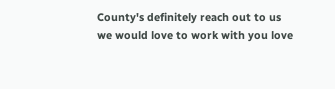County's definitely reach out to us we would love to work with you love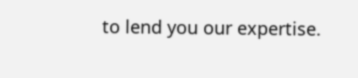to lend you our expertise.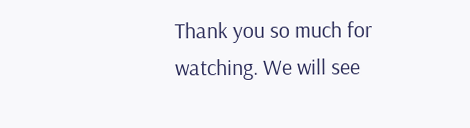Thank you so much for watching. We will see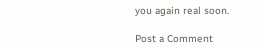you again real soon.

Post a Comment